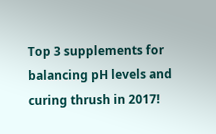Top 3 supplements for balancing pH levels and curing thrush in 2017!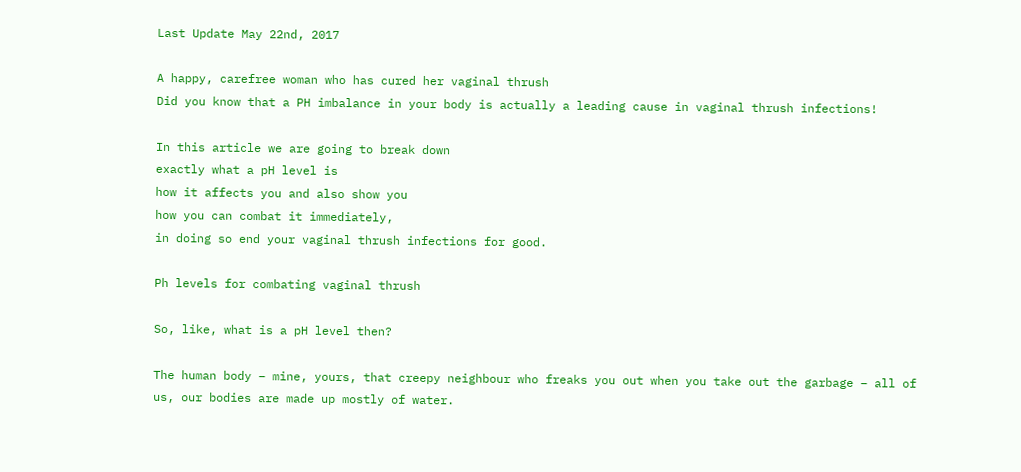Last Update May 22nd, 2017

A happy, carefree woman who has cured her vaginal thrush
Did you know that a PH imbalance in your body is actually a leading cause in vaginal thrush infections!

In this article we are going to break down
exactly what a pH level is
how it affects you and also show you
how you can combat it immediately,
in doing so end your vaginal thrush infections for good.

Ph levels for combating vaginal thrush

So, like, what is a pH level then?

The human body – mine, yours, that creepy neighbour who freaks you out when you take out the garbage – all of us, our bodies are made up mostly of water.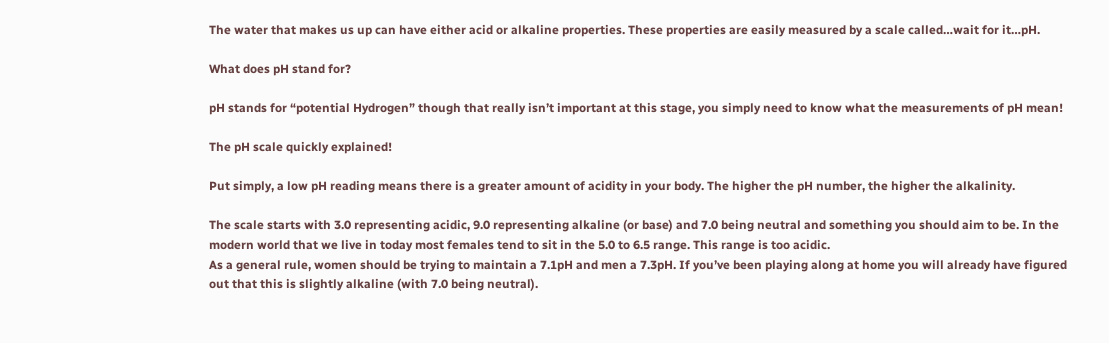The water that makes us up can have either acid or alkaline properties. These properties are easily measured by a scale called…wait for it…pH.

What does pH stand for?

pH stands for “potential Hydrogen” though that really isn’t important at this stage, you simply need to know what the measurements of pH mean!

The pH scale quickly explained!

Put simply, a low pH reading means there is a greater amount of acidity in your body. The higher the pH number, the higher the alkalinity.

The scale starts with 3.0 representing acidic, 9.0 representing alkaline (or base) and 7.0 being neutral and something you should aim to be. In the modern world that we live in today most females tend to sit in the 5.0 to 6.5 range. This range is too acidic.
As a general rule, women should be trying to maintain a 7.1pH and men a 7.3pH. If you’ve been playing along at home you will already have figured out that this is slightly alkaline (with 7.0 being neutral).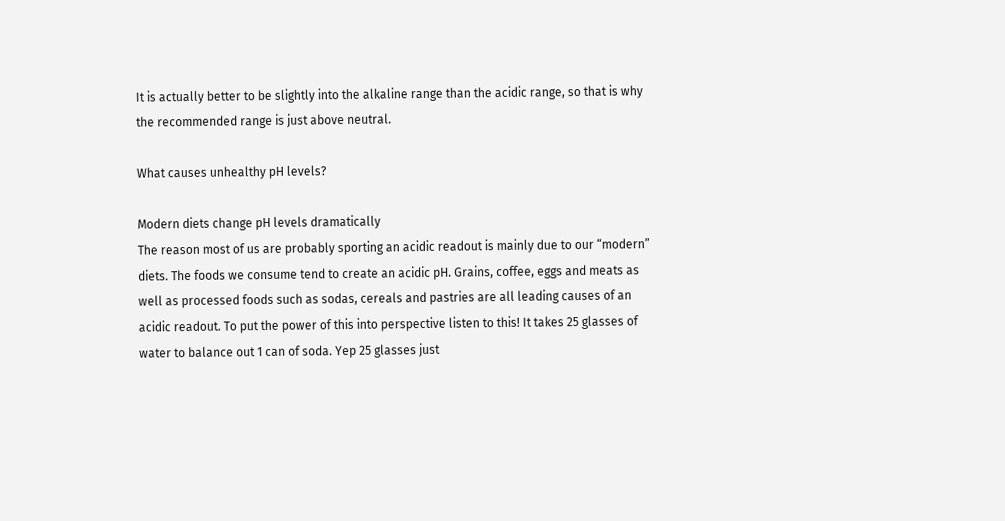It is actually better to be slightly into the alkaline range than the acidic range, so that is why the recommended range is just above neutral.

What causes unhealthy pH levels?

Modern diets change pH levels dramatically
The reason most of us are probably sporting an acidic readout is mainly due to our “modern” diets. The foods we consume tend to create an acidic pH. Grains, coffee, eggs and meats as well as processed foods such as sodas, cereals and pastries are all leading causes of an acidic readout. To put the power of this into perspective listen to this! It takes 25 glasses of water to balance out 1 can of soda. Yep 25 glasses just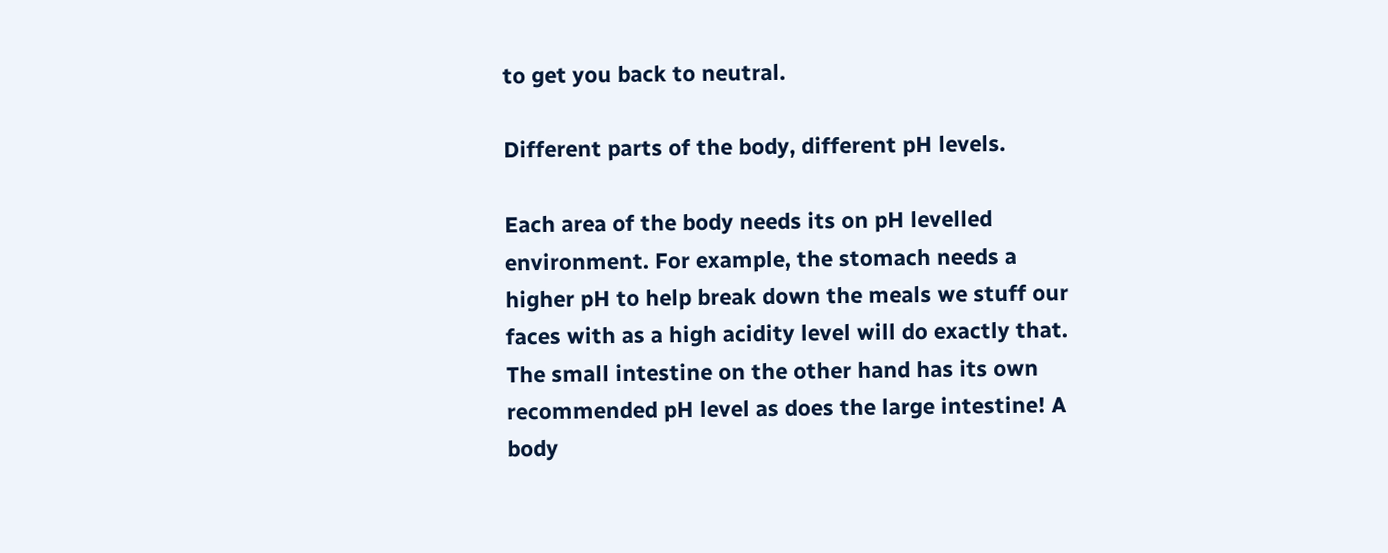to get you back to neutral.

Different parts of the body, different pH levels.

Each area of the body needs its on pH levelled environment. For example, the stomach needs a higher pH to help break down the meals we stuff our faces with as a high acidity level will do exactly that. The small intestine on the other hand has its own recommended pH level as does the large intestine! A body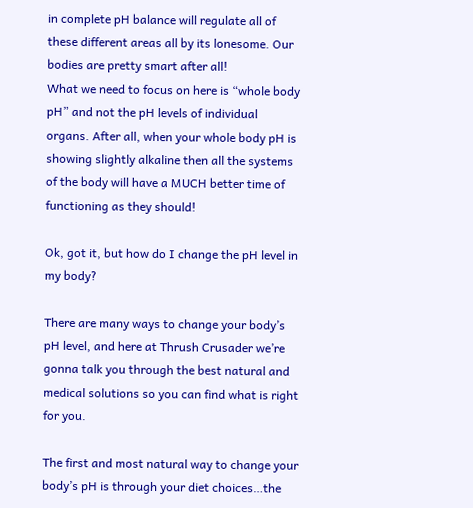in complete pH balance will regulate all of these different areas all by its lonesome. Our bodies are pretty smart after all!
What we need to focus on here is “whole body pH” and not the pH levels of individual organs. After all, when your whole body pH is showing slightly alkaline then all the systems of the body will have a MUCH better time of functioning as they should!

Ok, got it, but how do I change the pH level in my body?

There are many ways to change your body’s pH level, and here at Thrush Crusader we’re gonna talk you through the best natural and medical solutions so you can find what is right for you.

The first and most natural way to change your body’s pH is through your diet choices…the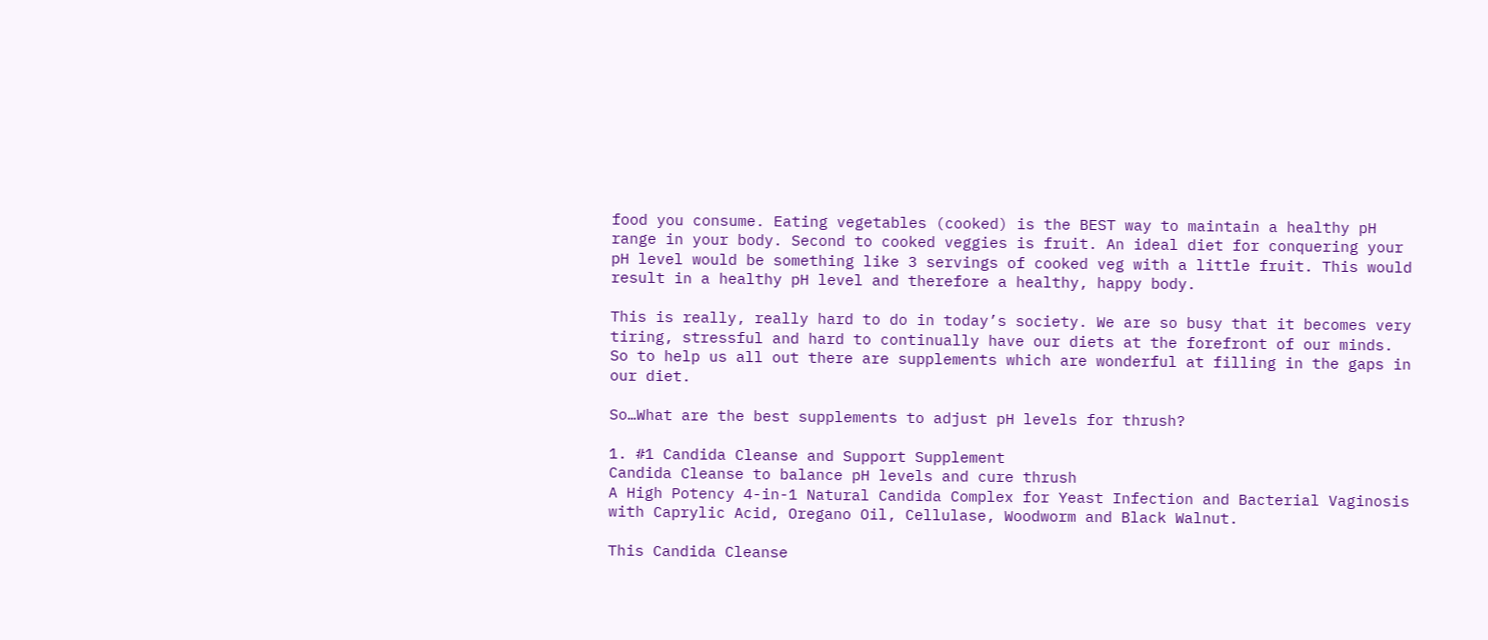food you consume. Eating vegetables (cooked) is the BEST way to maintain a healthy pH range in your body. Second to cooked veggies is fruit. An ideal diet for conquering your pH level would be something like 3 servings of cooked veg with a little fruit. This would result in a healthy pH level and therefore a healthy, happy body.

This is really, really hard to do in today’s society. We are so busy that it becomes very tiring, stressful and hard to continually have our diets at the forefront of our minds. So to help us all out there are supplements which are wonderful at filling in the gaps in our diet.

So…What are the best supplements to adjust pH levels for thrush?

1. #1 Candida Cleanse and Support Supplement
Candida Cleanse to balance pH levels and cure thrush
A High Potency 4-in-1 Natural Candida Complex for Yeast Infection and Bacterial Vaginosis with Caprylic Acid, Oregano Oil, Cellulase, Woodworm and Black Walnut.

This Candida Cleanse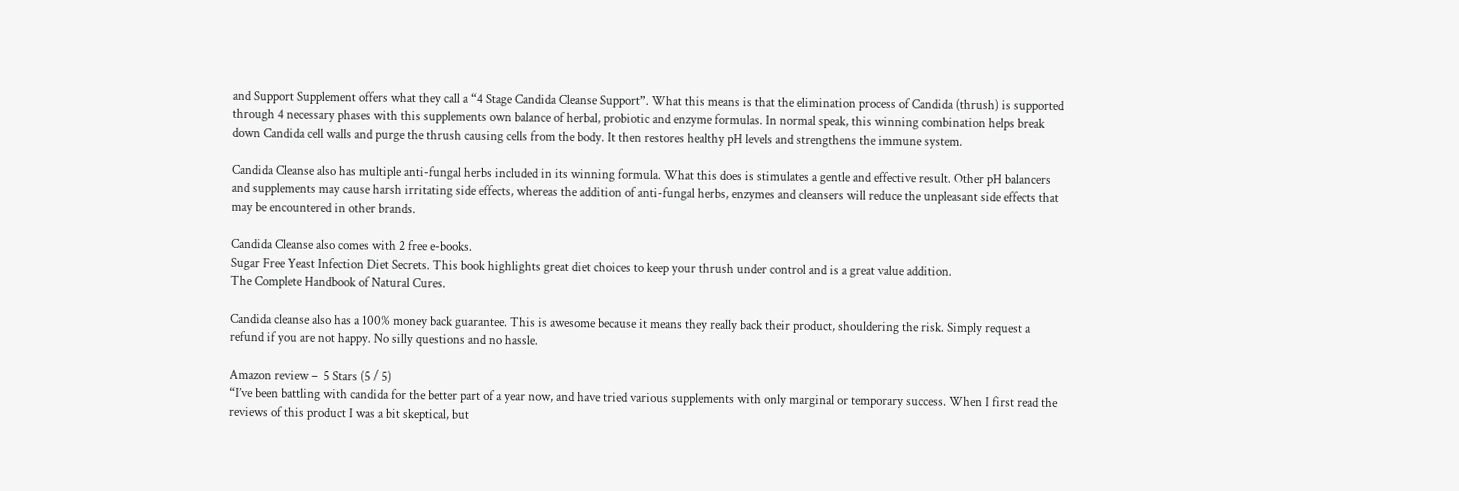and Support Supplement offers what they call a “4 Stage Candida Cleanse Support”. What this means is that the elimination process of Candida (thrush) is supported through 4 necessary phases with this supplements own balance of herbal, probiotic and enzyme formulas. In normal speak, this winning combination helps break down Candida cell walls and purge the thrush causing cells from the body. It then restores healthy pH levels and strengthens the immune system.

Candida Cleanse also has multiple anti-fungal herbs included in its winning formula. What this does is stimulates a gentle and effective result. Other pH balancers and supplements may cause harsh irritating side effects, whereas the addition of anti-fungal herbs, enzymes and cleansers will reduce the unpleasant side effects that may be encountered in other brands.

Candida Cleanse also comes with 2 free e-books.
Sugar Free Yeast Infection Diet Secrets. This book highlights great diet choices to keep your thrush under control and is a great value addition.
The Complete Handbook of Natural Cures.

Candida cleanse also has a 100% money back guarantee. This is awesome because it means they really back their product, shouldering the risk. Simply request a refund if you are not happy. No silly questions and no hassle.

Amazon review –  5 Stars (5 / 5)
“I’ve been battling with candida for the better part of a year now, and have tried various supplements with only marginal or temporary success. When I first read the reviews of this product I was a bit skeptical, but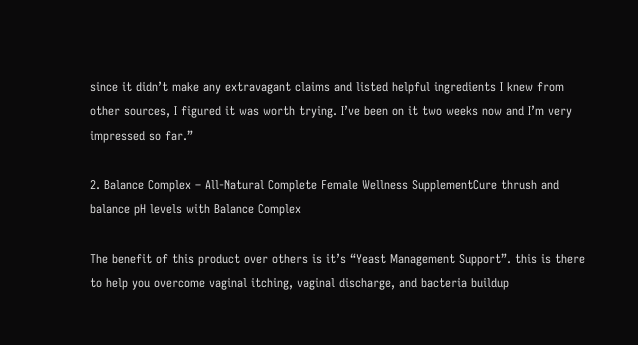since it didn’t make any extravagant claims and listed helpful ingredients I knew from other sources, I figured it was worth trying. I’ve been on it two weeks now and I’m very impressed so far.”

2. Balance Complex – All-Natural Complete Female Wellness SupplementCure thrush and balance pH levels with Balance Complex

The benefit of this product over others is it’s “Yeast Management Support”. this is there to help you overcome vaginal itching, vaginal discharge, and bacteria buildup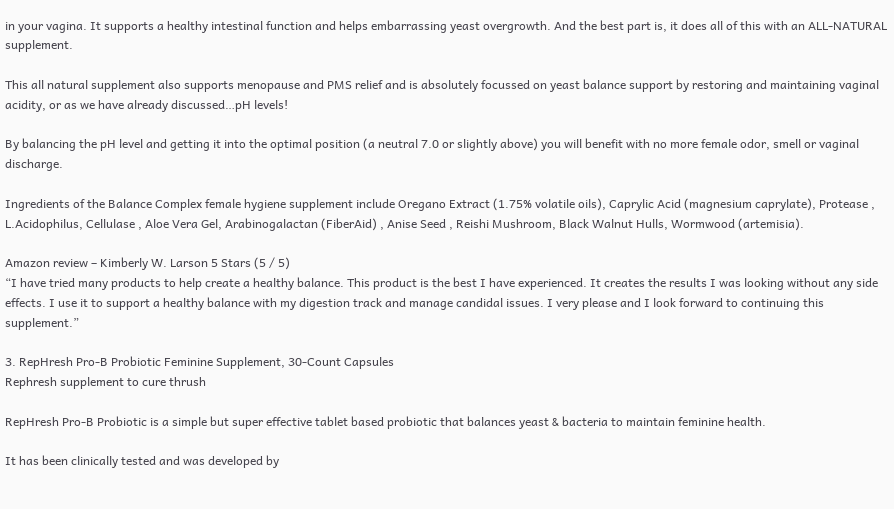in your vagina. It supports a healthy intestinal function and helps embarrassing yeast overgrowth. And the best part is, it does all of this with an ALL-NATURAL supplement.

This all natural supplement also supports menopause and PMS relief and is absolutely focussed on yeast balance support by restoring and maintaining vaginal acidity, or as we have already discussed…pH levels!

By balancing the pH level and getting it into the optimal position (a neutral 7.0 or slightly above) you will benefit with no more female odor, smell or vaginal discharge.

Ingredients of the Balance Complex female hygiene supplement include Oregano Extract (1.75% volatile oils), Caprylic Acid (magnesium caprylate), Protease , L.Acidophilus, Cellulase , Aloe Vera Gel, Arabinogalactan (FiberAid) , Anise Seed , Reishi Mushroom, Black Walnut Hulls, Wormwood (artemisia).

Amazon review – Kimberly W. Larson 5 Stars (5 / 5)
“I have tried many products to help create a healthy balance. This product is the best I have experienced. It creates the results I was looking without any side effects. I use it to support a healthy balance with my digestion track and manage candidal issues. I very please and I look forward to continuing this supplement.”

3. RepHresh Pro-B Probiotic Feminine Supplement, 30-Count Capsules
Rephresh supplement to cure thrush

RepHresh Pro-B Probiotic is a simple but super effective tablet based probiotic that balances yeast & bacteria to maintain feminine health.

It has been clinically tested and was developed by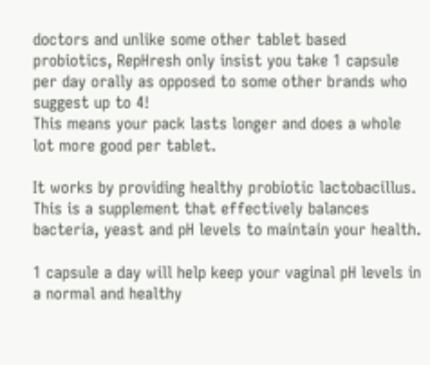doctors and unlike some other tablet based probiotics, RepHresh only insist you take 1 capsule per day orally as opposed to some other brands who suggest up to 4!
This means your pack lasts longer and does a whole lot more good per tablet.

It works by providing healthy probiotic lactobacillus. This is a supplement that effectively balances bacteria, yeast and pH levels to maintain your health.

1 capsule a day will help keep your vaginal pH levels in a normal and healthy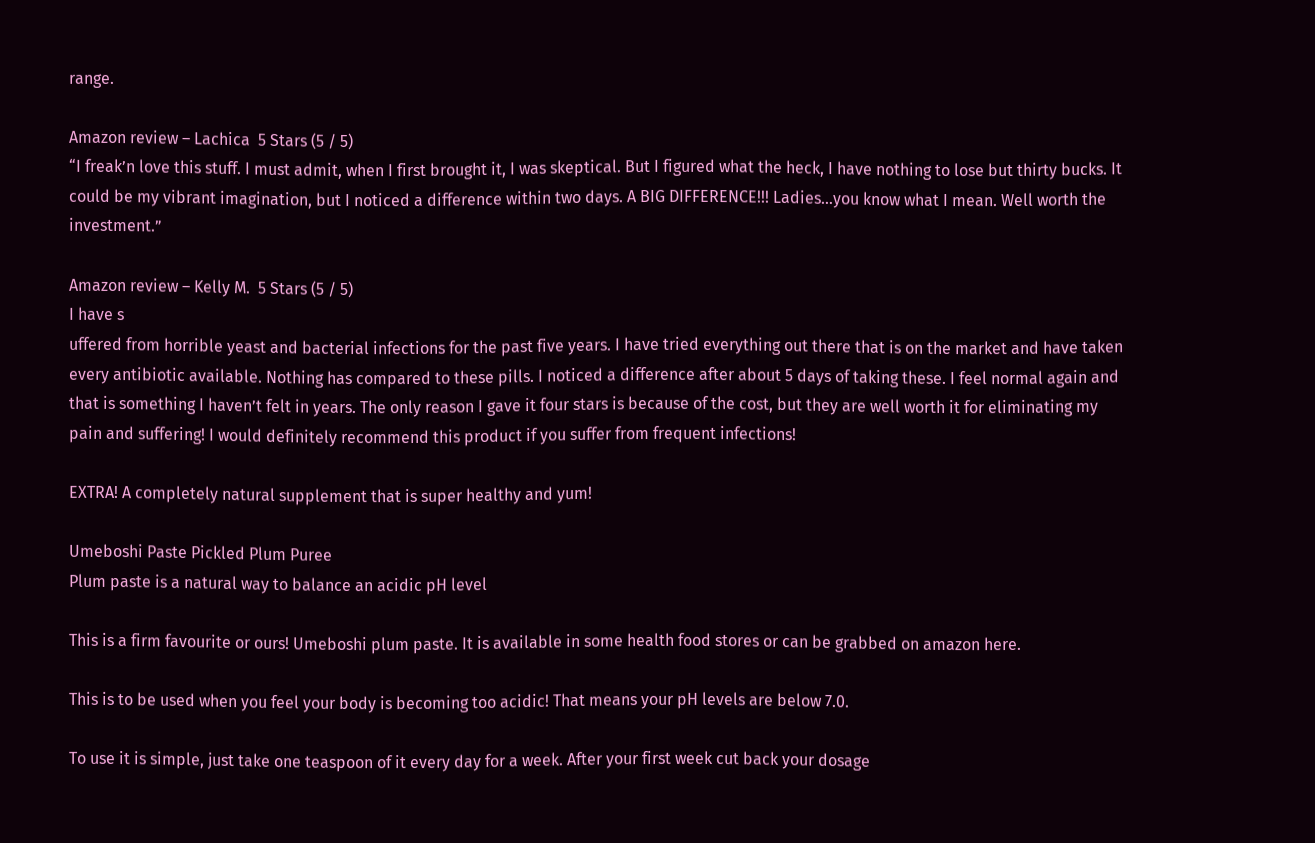range.

Amazon review – Lachica  5 Stars (5 / 5)
“I freak’n love this stuff. I must admit, when I first brought it, I was skeptical. But I figured what the heck, I have nothing to lose but thirty bucks. It could be my vibrant imagination, but I noticed a difference within two days. A BIG DIFFERENCE!!! Ladies…you know what I mean. Well worth the investment.”

Amazon review – Kelly M.  5 Stars (5 / 5)
I have s
uffered from horrible yeast and bacterial infections for the past five years. I have tried everything out there that is on the market and have taken every antibiotic available. Nothing has compared to these pills. I noticed a difference after about 5 days of taking these. I feel normal again and that is something I haven’t felt in years. The only reason I gave it four stars is because of the cost, but they are well worth it for eliminating my pain and suffering! I would definitely recommend this product if you suffer from frequent infections!

EXTRA! A completely natural supplement that is super healthy and yum!

Umeboshi Paste Pickled Plum Puree
Plum paste is a natural way to balance an acidic pH level

This is a firm favourite or ours! Umeboshi plum paste. It is available in some health food stores or can be grabbed on amazon here.

This is to be used when you feel your body is becoming too acidic! That means your pH levels are below 7.0.

To use it is simple, just take one teaspoon of it every day for a week. After your first week cut back your dosage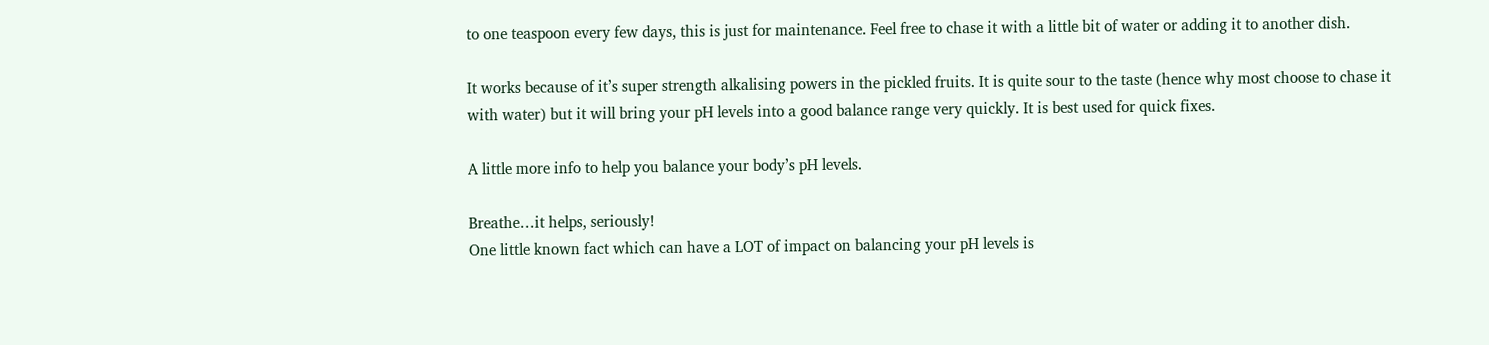to one teaspoon every few days, this is just for maintenance. Feel free to chase it with a little bit of water or adding it to another dish.

It works because of it’s super strength alkalising powers in the pickled fruits. It is quite sour to the taste (hence why most choose to chase it with water) but it will bring your pH levels into a good balance range very quickly. It is best used for quick fixes.

A little more info to help you balance your body’s pH levels.

Breathe…it helps, seriously!
One little known fact which can have a LOT of impact on balancing your pH levels is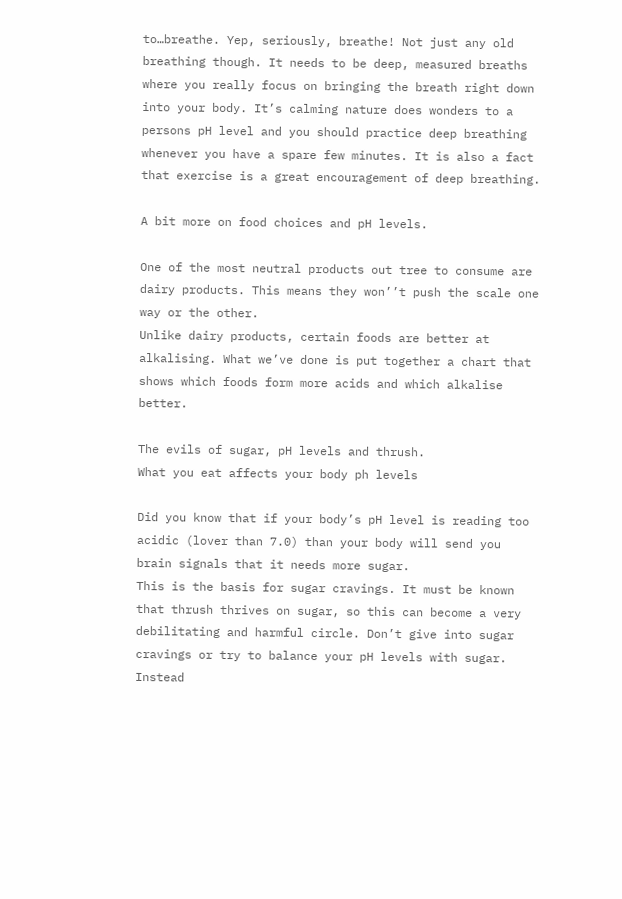to…breathe. Yep, seriously, breathe! Not just any old breathing though. It needs to be deep, measured breaths where you really focus on bringing the breath right down into your body. It’s calming nature does wonders to a persons pH level and you should practice deep breathing whenever you have a spare few minutes. It is also a fact that exercise is a great encouragement of deep breathing.

A bit more on food choices and pH levels.

One of the most neutral products out tree to consume are dairy products. This means they won’’t push the scale one way or the other.
Unlike dairy products, certain foods are better at alkalising. What we’ve done is put together a chart that shows which foods form more acids and which alkalise better.

The evils of sugar, pH levels and thrush.
What you eat affects your body ph levels

Did you know that if your body’s pH level is reading too acidic (lover than 7.0) than your body will send you brain signals that it needs more sugar.
This is the basis for sugar cravings. It must be known that thrush thrives on sugar, so this can become a very debilitating and harmful circle. Don’t give into sugar cravings or try to balance your pH levels with sugar. Instead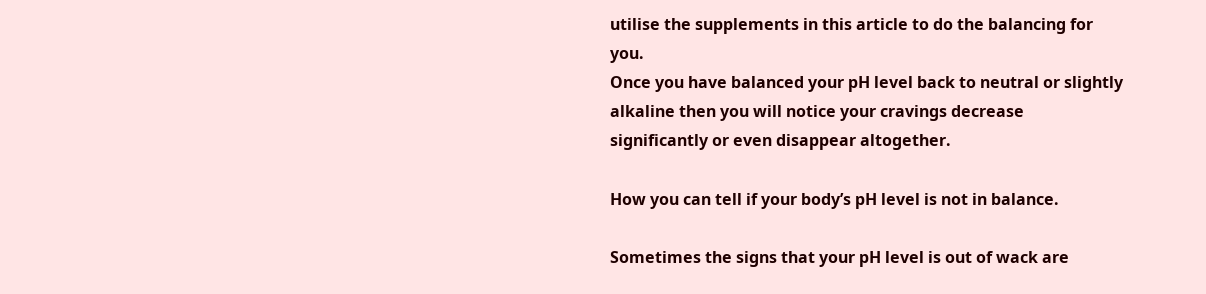utilise the supplements in this article to do the balancing for you.
Once you have balanced your pH level back to neutral or slightly alkaline then you will notice your cravings decrease significantly or even disappear altogether.

How you can tell if your body’s pH level is not in balance.

Sometimes the signs that your pH level is out of wack are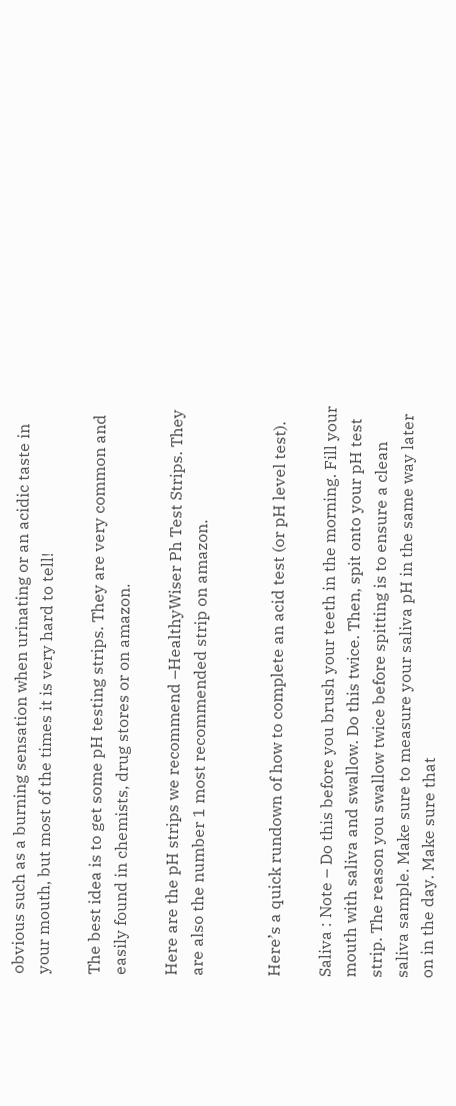obvious such as a burning sensation when urinating or an acidic taste in your mouth, but most of the times it is very hard to tell!

The best idea is to get some pH testing strips. They are very common and easily found in chemists, drug stores or on amazon.

Here are the pH strips we recommend –HealthyWiser Ph Test Strips. They are also the number 1 most recommended strip on amazon.


Here’s a quick rundown of how to complete an acid test (or pH level test).

Saliva : Note – Do this before you brush your teeth in the morning. Fill your mouth with saliva and swallow. Do this twice. Then, spit onto your pH test strip. The reason you swallow twice before spitting is to ensure a clean saliva sample. Make sure to measure your saliva pH in the same way later on in the day. Make sure that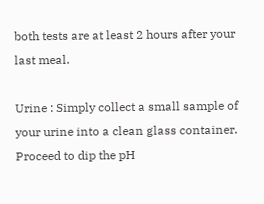both tests are at least 2 hours after your last meal.

Urine : Simply collect a small sample of your urine into a clean glass container. Proceed to dip the pH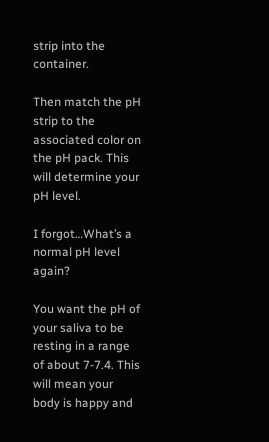strip into the container.

Then match the pH strip to the associated color on the pH pack. This will determine your pH level.

I forgot…What’s a normal pH level again?

You want the pH of your saliva to be resting in a range of about 7-7.4. This will mean your body is happy and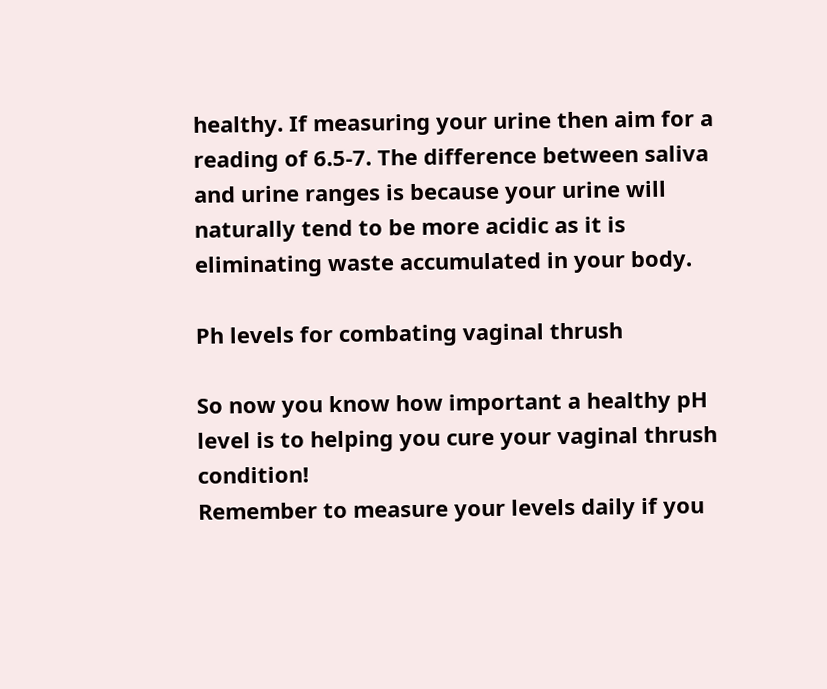healthy. If measuring your urine then aim for a reading of 6.5-7. The difference between saliva and urine ranges is because your urine will naturally tend to be more acidic as it is eliminating waste accumulated in your body.

Ph levels for combating vaginal thrush

So now you know how important a healthy pH level is to helping you cure your vaginal thrush condition!
Remember to measure your levels daily if you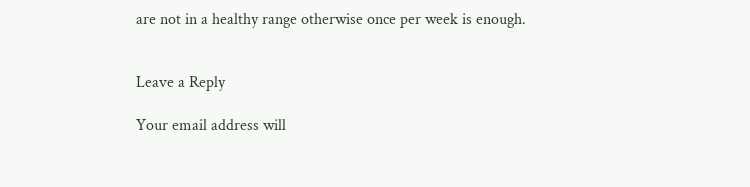are not in a healthy range otherwise once per week is enough.


Leave a Reply

Your email address will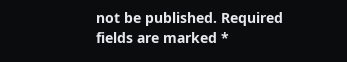not be published. Required fields are marked *